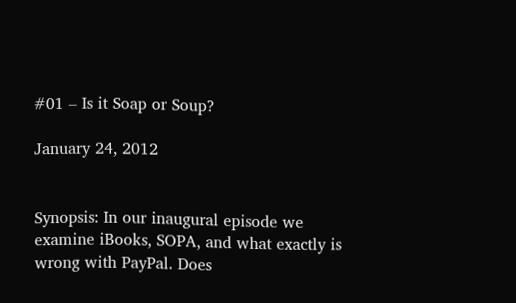#01 – Is it Soap or Soup?

January 24, 2012


Synopsis: In our inaugural episode we examine iBooks, SOPA, and what exactly is wrong with PayPal. Does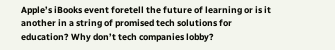Apple’s iBooks event foretell the future of learning or is it another in a string of promised tech solutions for education? Why don’t tech companies lobby?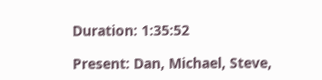Duration: 1:35:52

Present: Dan, Michael, Steve,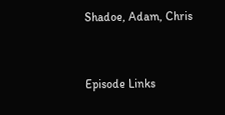Shadoe, Adam, Chris


Episode Links